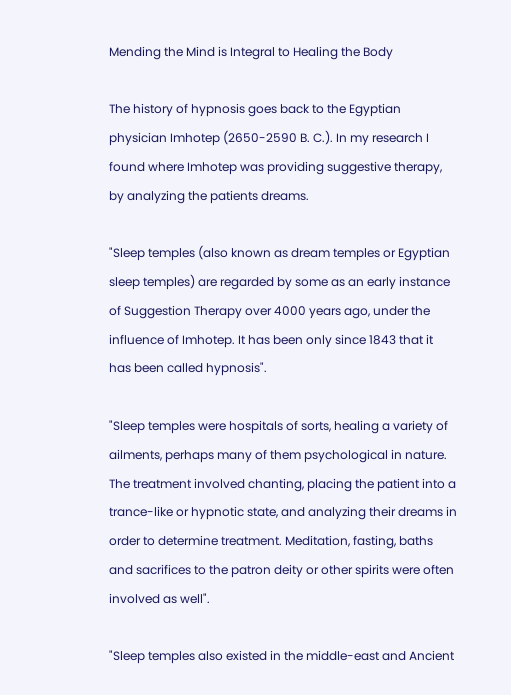Mending the Mind is Integral to Healing the Body

The history of hypnosis goes back to the Egyptian physician Imhotep (2650-2590 B. C.). In my research I found where Imhotep was providing suggestive therapy, by analyzing the patients dreams.

"Sleep temples (also known as dream temples or Egyptian sleep temples) are regarded by some as an early instance of Suggestion Therapy over 4000 years ago, under the influence of Imhotep. It has been only since 1843 that it has been called hypnosis".

"Sleep temples were hospitals of sorts, healing a variety of ailments, perhaps many of them psychological in nature. The treatment involved chanting, placing the patient into a trance-like or hypnotic state, and analyzing their dreams in order to determine treatment. Meditation, fasting, baths and sacrifices to the patron deity or other spirits were often involved as well".

"Sleep temples also existed in the middle-east and Ancient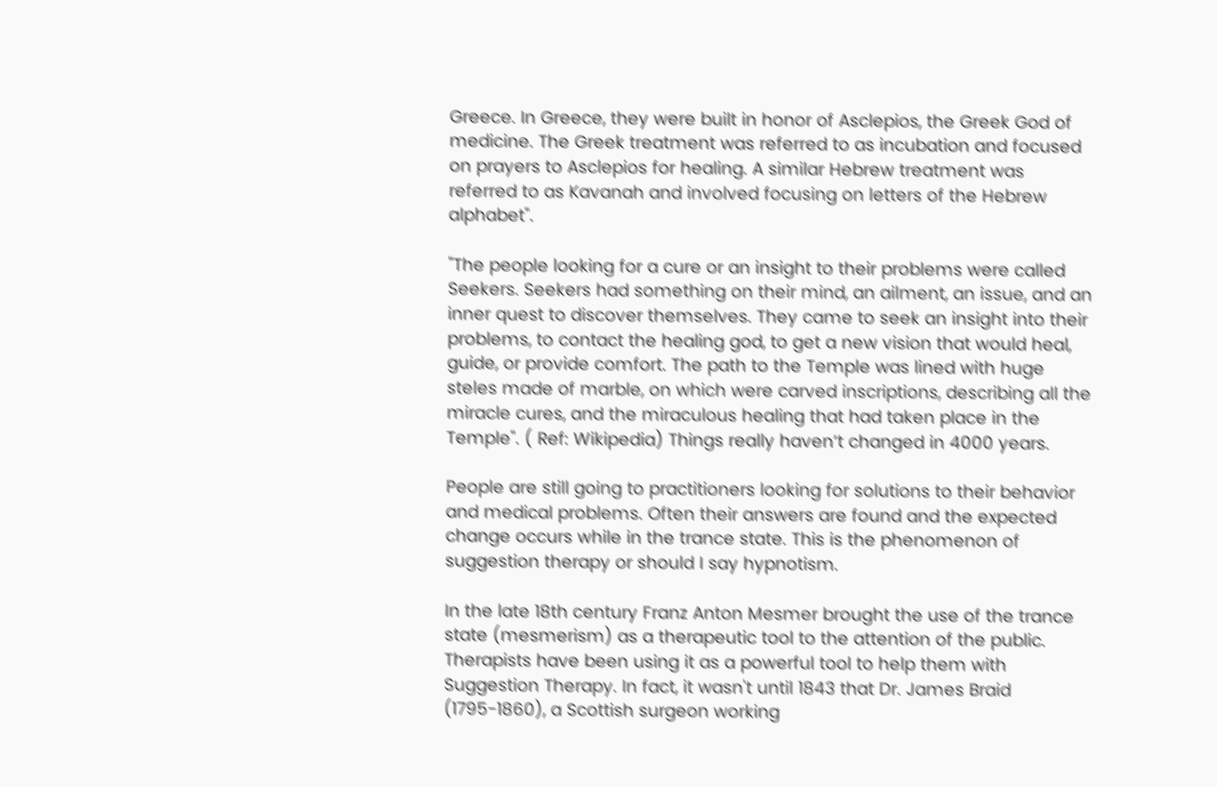Greece. In Greece, they were built in honor of Asclepios, the Greek God of medicine. The Greek treatment was referred to as incubation and focused on prayers to Asclepios for healing. A similar Hebrew treatment was referred to as Kavanah and involved focusing on letters of the Hebrew alphabet".

"The people looking for a cure or an insight to their problems were called Seekers. Seekers had something on their mind, an ailment, an issue, and an inner quest to discover themselves. They came to seek an insight into their problems, to contact the healing god, to get a new vision that would heal, guide, or provide comfort. The path to the Temple was lined with huge steles made of marble, on which were carved inscriptions, describing all the miracle cures, and the miraculous healing that had taken place in the Temple". ( Ref: Wikipedia) Things really haven’t changed in 4000 years.

People are still going to practitioners looking for solutions to their behavior and medical problems. Often their answers are found and the expected change occurs while in the trance state. This is the phenomenon of suggestion therapy or should I say hypnotism.

In the late 18th century Franz Anton Mesmer brought the use of the trance state (mesmerism) as a therapeutic tool to the attention of the public. Therapists have been using it as a powerful tool to help them with Suggestion Therapy. In fact, it wasn't until 1843 that Dr. James Braid (1795-1860), a Scottish surgeon working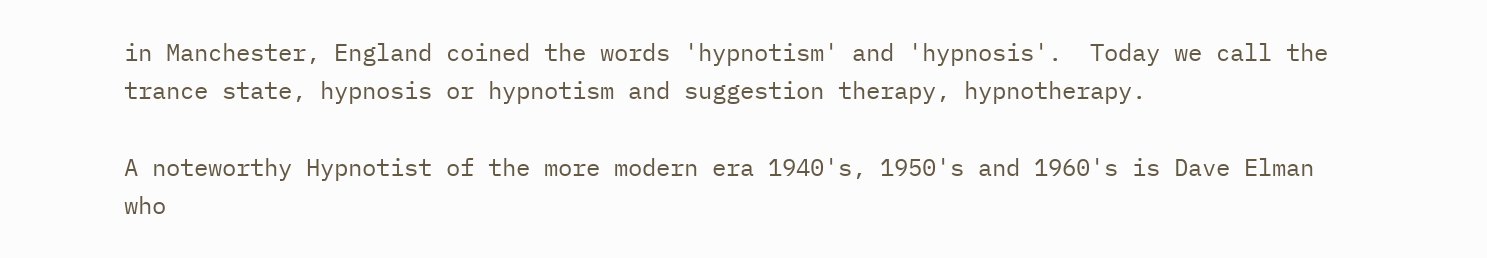in Manchester, England coined the words 'hypnotism' and 'hypnosis'.  Today we call the trance state, hypnosis or hypnotism and suggestion therapy, hypnotherapy.

A noteworthy Hypnotist of the more modern era 1940's, 1950's and 1960's is Dave Elman who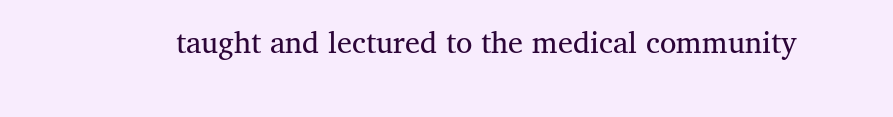taught and lectured to the medical community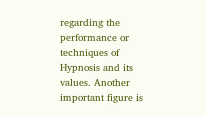regarding the performance or techniques of Hypnosis and its values. Another important figure is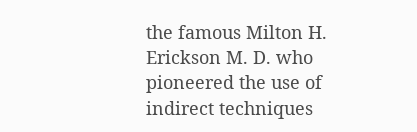the famous Milton H. Erickson M. D. who pioneered the use of indirect techniques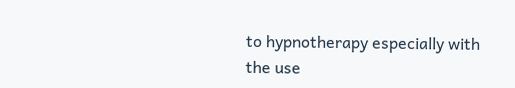to hypnotherapy especially with the use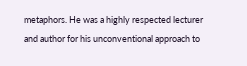metaphors. He was a highly respected lecturer and author for his unconventional approach to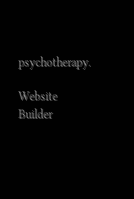psychotherapy.

Website Builder